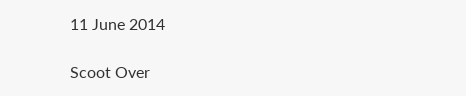11 June 2014

Scoot Over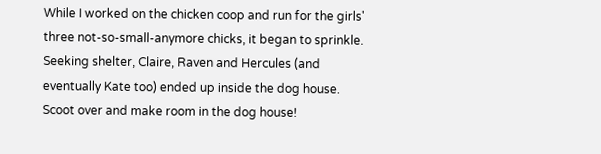While I worked on the chicken coop and run for the girls' three not-so-small-anymore chicks, it began to sprinkle.  Seeking shelter, Claire, Raven and Hercules (and eventually Kate too) ended up inside the dog house.
Scoot over and make room in the dog house!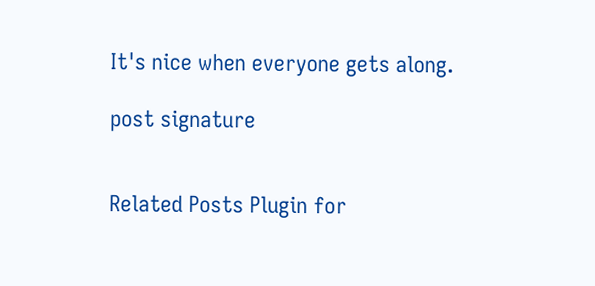It's nice when everyone gets along.

post signature


Related Posts Plugin for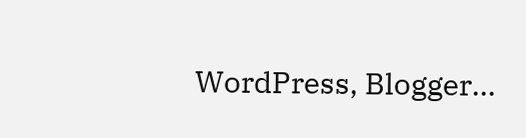WordPress, Blogger...